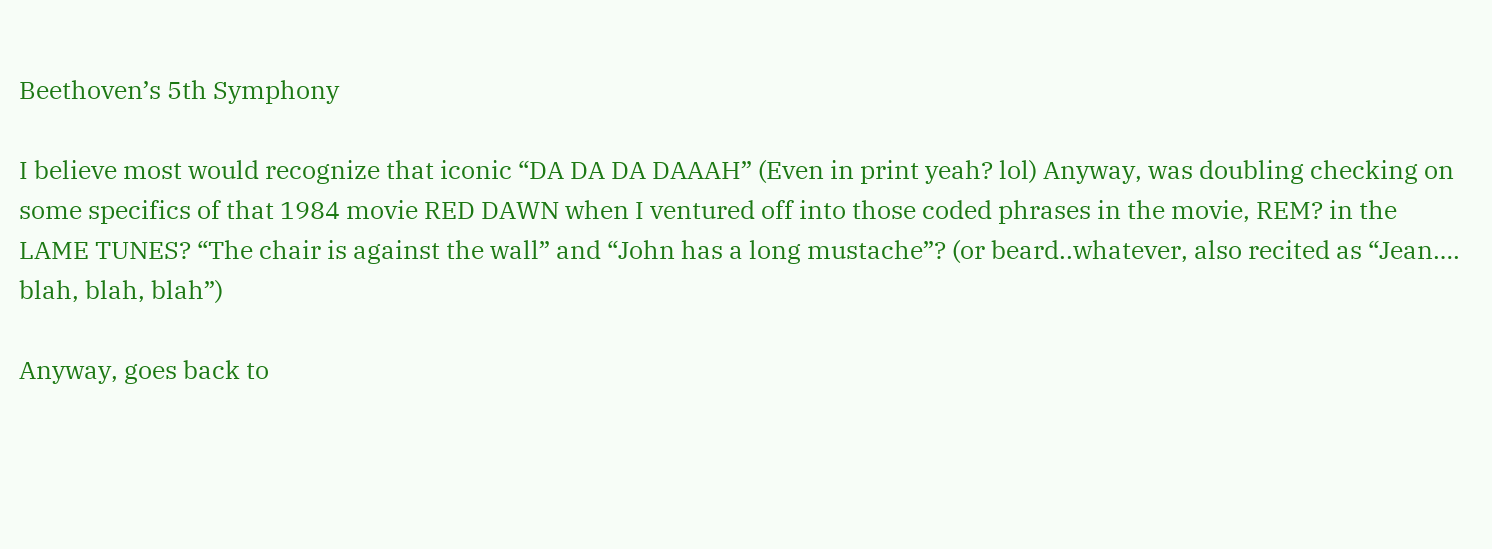Beethoven’s 5th Symphony

I believe most would recognize that iconic “DA DA DA DAAAH” (Even in print yeah? lol) Anyway, was doubling checking on some specifics of that 1984 movie RED DAWN when I ventured off into those coded phrases in the movie, REM? in the LAME TUNES? “The chair is against the wall” and “John has a long mustache”? (or beard..whatever, also recited as “Jean…. blah, blah, blah”)

Anyway, goes back to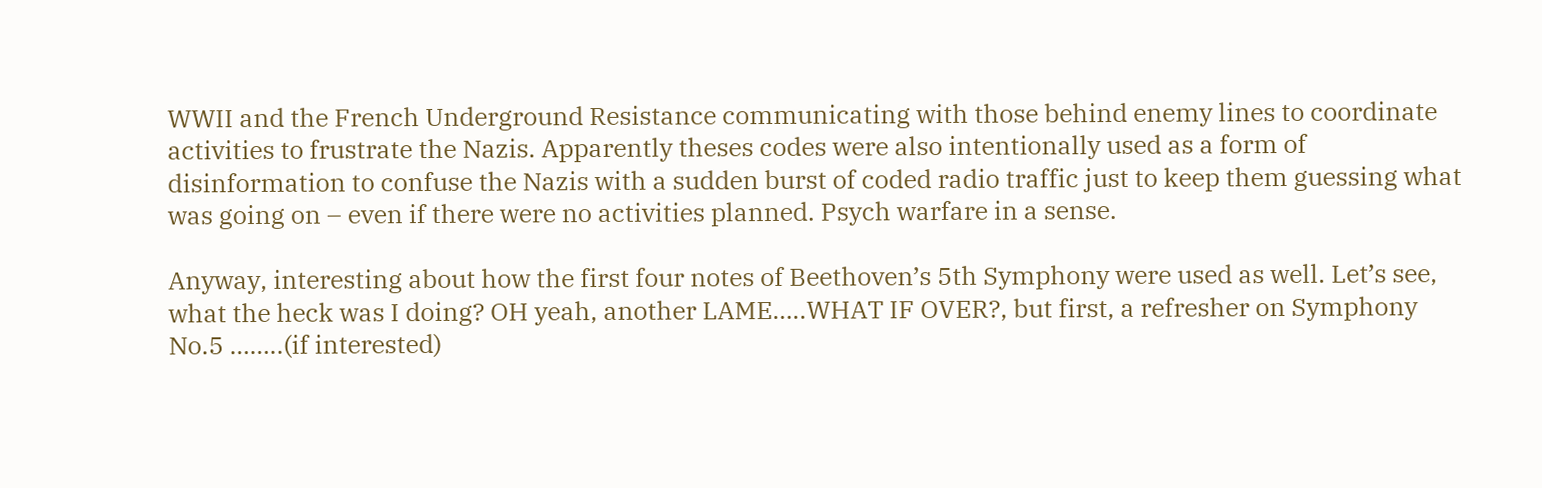WWII and the French Underground Resistance communicating with those behind enemy lines to coordinate activities to frustrate the Nazis. Apparently theses codes were also intentionally used as a form of disinformation to confuse the Nazis with a sudden burst of coded radio traffic just to keep them guessing what was going on – even if there were no activities planned. Psych warfare in a sense.

Anyway, interesting about how the first four notes of Beethoven’s 5th Symphony were used as well. Let’s see, what the heck was I doing? OH yeah, another LAME…..WHAT IF OVER?, but first, a refresher on Symphony No.5 ……..(if interested)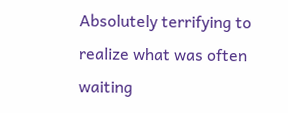Absolutely terrifying to realize what was often waiting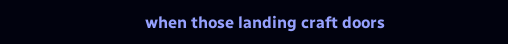when those landing craft doors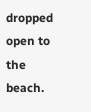dropped open to the beach.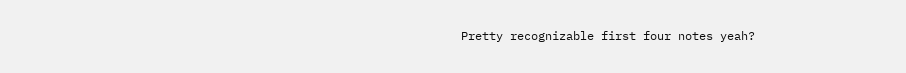Pretty recognizable first four notes yeah?